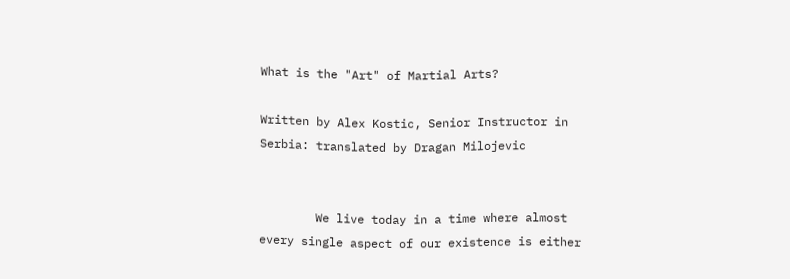What is the "Art" of Martial Arts?

Written by Alex Kostic, Senior Instructor in Serbia: translated by Dragan Milojevic


        We live today in a time where almost every single aspect of our existence is either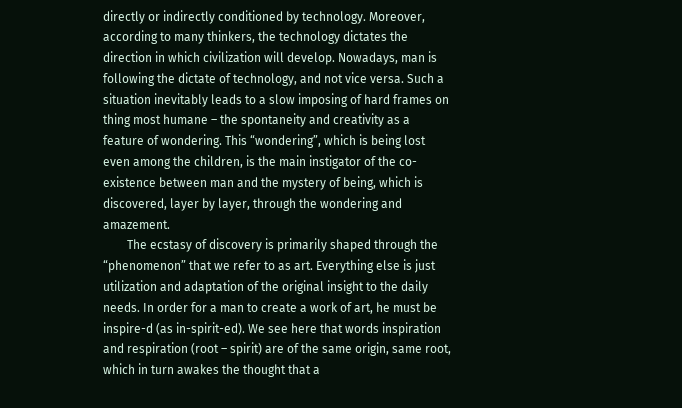directly or indirectly conditioned by technology. Moreover, according to many thinkers, the technology dictates the direction in which civilization will develop. Nowadays, man is following the dictate of technology, and not vice versa. Such a situation inevitably leads to a slow imposing of hard frames on thing most humane – the spontaneity and creativity as a feature of wondering. This “wondering”, which is being lost even among the children, is the main instigator of the co-existence between man and the mystery of being, which is discovered, layer by layer, through the wondering and amazement.
        The ecstasy of discovery is primarily shaped through the “phenomenon” that we refer to as art. Everything else is just utilization and adaptation of the original insight to the daily needs. In order for a man to create a work of art, he must be inspire-d (as in-spirit-ed). We see here that words inspiration and respiration (root – spirit) are of the same origin, same root, which in turn awakes the thought that a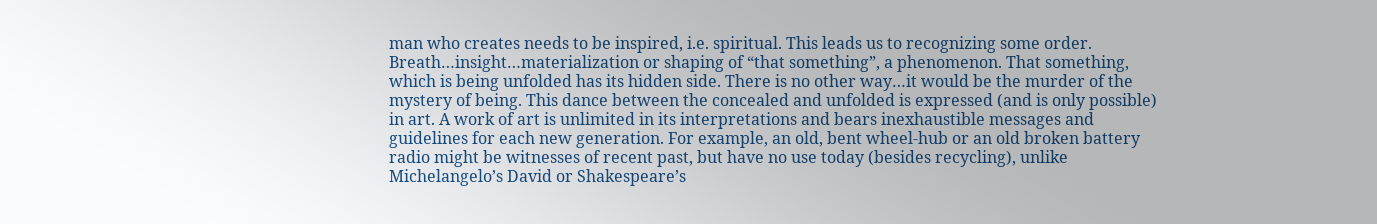man who creates needs to be inspired, i.e. spiritual. This leads us to recognizing some order. Breath…insight…materialization or shaping of “that something”, a phenomenon. That something, which is being unfolded has its hidden side. There is no other way…it would be the murder of the mystery of being. This dance between the concealed and unfolded is expressed (and is only possible) in art. A work of art is unlimited in its interpretations and bears inexhaustible messages and guidelines for each new generation. For example, an old, bent wheel-hub or an old broken battery radio might be witnesses of recent past, but have no use today (besides recycling), unlike Michelangelo’s David or Shakespeare’s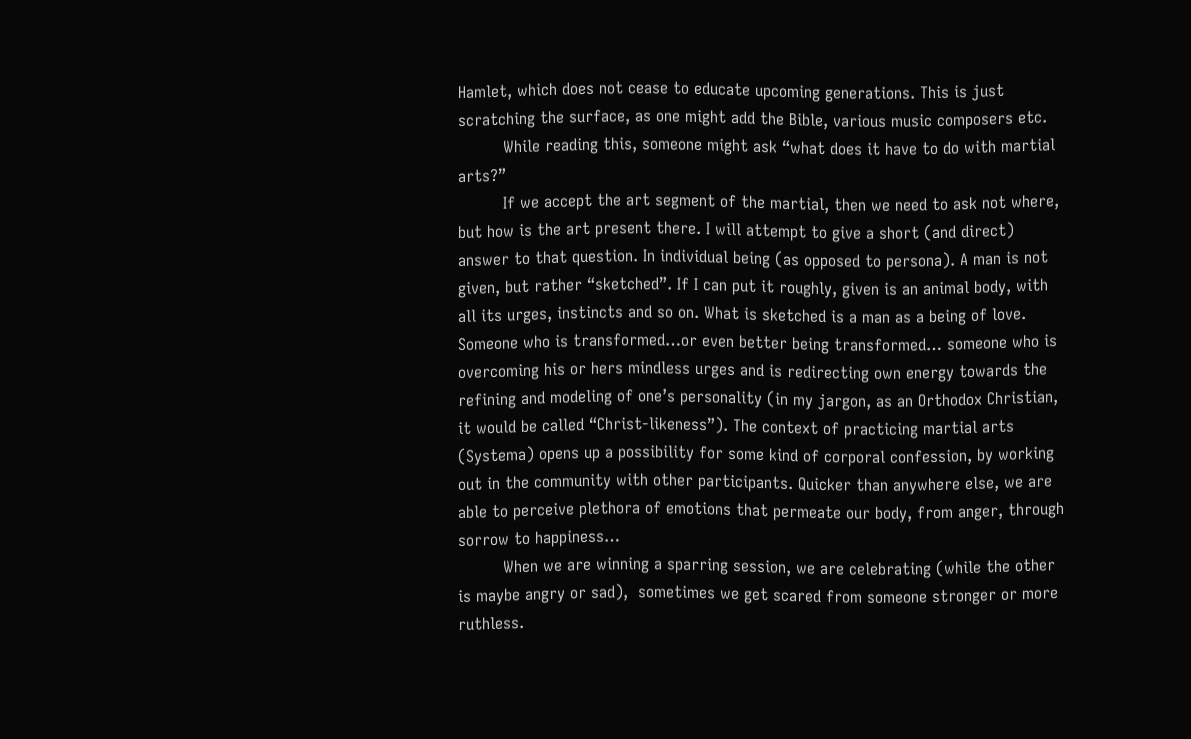Hamlet, which does not cease to educate upcoming generations. This is just scratching the surface, as one might add the Bible, various music composers etc.
         While reading this, someone might ask “what does it have to do with martial arts?”
         If we accept the art segment of the martial, then we need to ask not where, but how is the art present there. I will attempt to give a short (and direct) answer to that question. In individual being (as opposed to persona). A man is not given, but rather “sketched”. If I can put it roughly, given is an animal body, with all its urges, instincts and so on. What is sketched is a man as a being of love. Someone who is transformed…or even better being transformed… someone who is overcoming his or hers mindless urges and is redirecting own energy towards the refining and modeling of one’s personality (in my jargon, as an Orthodox Christian, it would be called “Christ-likeness”). The context of practicing martial arts (Systema) opens up a possibility for some kind of corporal confession, by working out in the community with other participants. Quicker than anywhere else, we are able to perceive plethora of emotions that permeate our body, from anger, through sorrow to happiness…
         When we are winning a sparring session, we are celebrating (while the other is maybe angry or sad),  sometimes we get scared from someone stronger or more ruthless.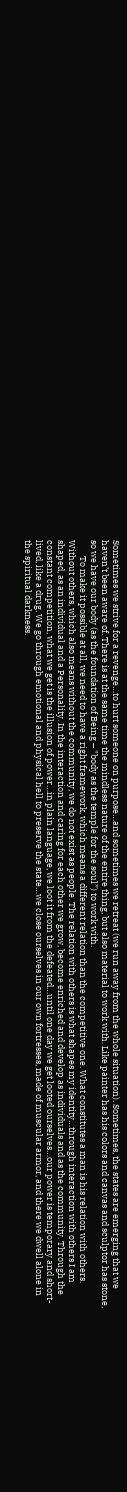Sometimes we strive for a revenge…to hurt someone on purpose…and sometimes we retreat (we run away from the whole situation). Sometimes, the states are emerging that we haven’t been aware of. There is at the same time the mindless nature of the entire thing, but also material to work with. Like painter has his colors and canvas and sculptor has stone, so we have our body (as the foundation of Being – "body as the temple for the soul”) to work with.
        To make it possible at all, we need to have a right framework, which means a different relation than the competitive one. What constitutes a man is his relation with others. Without others, which also means without the community, we do not exist as people. The relation with others is what shapes my identity…through interaction with others I am shaped, as an individual and a Personality. In the interaction and caring for each other we grow, become enriched and develop as individuals and as the community. Through the constant competition, what we get is the illusion of power…in plain language, we loot it from the defeated…until one day we get looted ourselves…our power is temporary and short-lived, like a drug. We go through emotional and physical hell to preserve the state…we close ourselves in our own fortresses, made of muscular armor, and there we dwell alone in the spiritual darkness.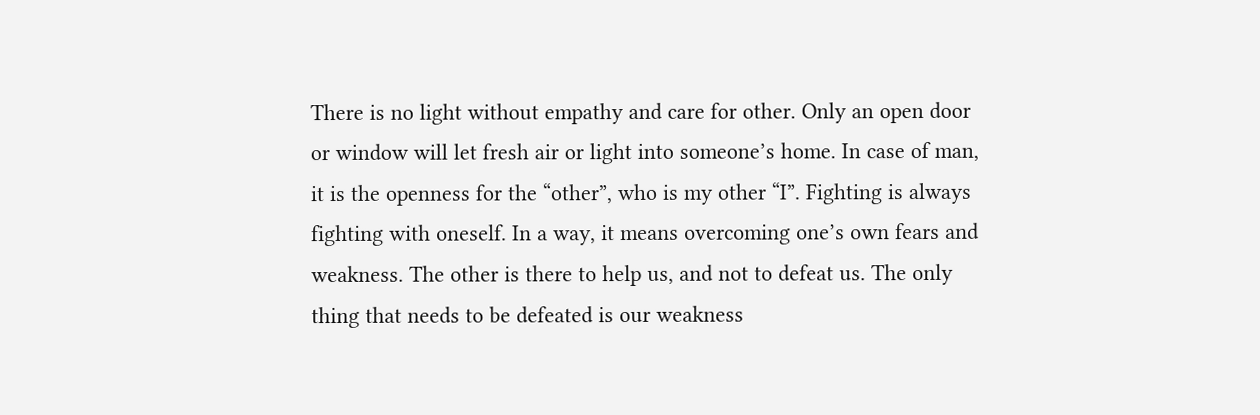There is no light without empathy and care for other. Only an open door or window will let fresh air or light into someone’s home. In case of man, it is the openness for the “other”, who is my other “I”. Fighting is always fighting with oneself. In a way, it means overcoming one’s own fears and weakness. The other is there to help us, and not to defeat us. The only thing that needs to be defeated is our weakness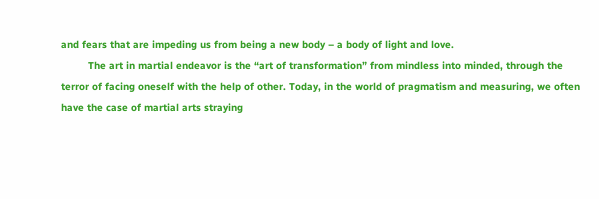and fears that are impeding us from being a new body – a body of light and love.
         The art in martial endeavor is the “art of transformation” from mindless into minded, through the terror of facing oneself with the help of other. Today, in the world of pragmatism and measuring, we often have the case of martial arts straying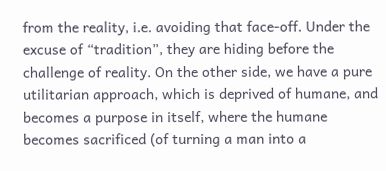from the reality, i.e. avoiding that face-off. Under the excuse of “tradition”, they are hiding before the challenge of reality. On the other side, we have a pure utilitarian approach, which is deprived of humane, and becomes a purpose in itself, where the humane becomes sacrificed (of turning a man into a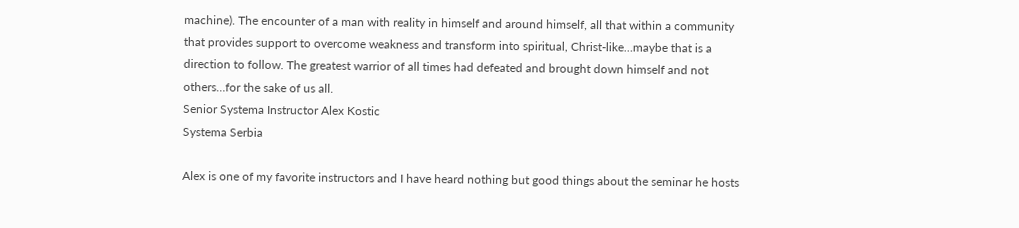machine). The encounter of a man with reality in himself and around himself, all that within a community that provides support to overcome weakness and transform into spiritual, Christ-like…maybe that is a direction to follow. The greatest warrior of all times had defeated and brought down himself and not others…for the sake of us all.
Senior Systema Instructor Alex Kostic
Systema Serbia

Alex is one of my favorite instructors and I have heard nothing but good things about the seminar he hosts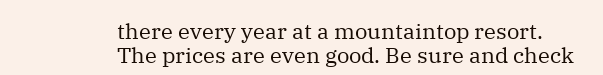there every year at a mountaintop resort. The prices are even good. Be sure and check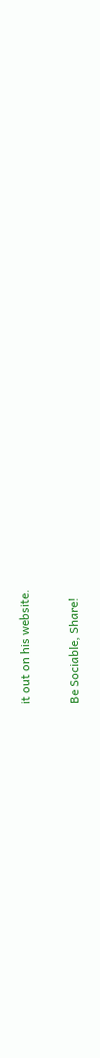it out on his website.

Be Sociable, Share!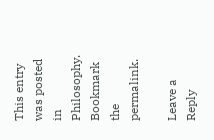This entry was posted in Philosophy. Bookmark the permalink.

Leave a Reply